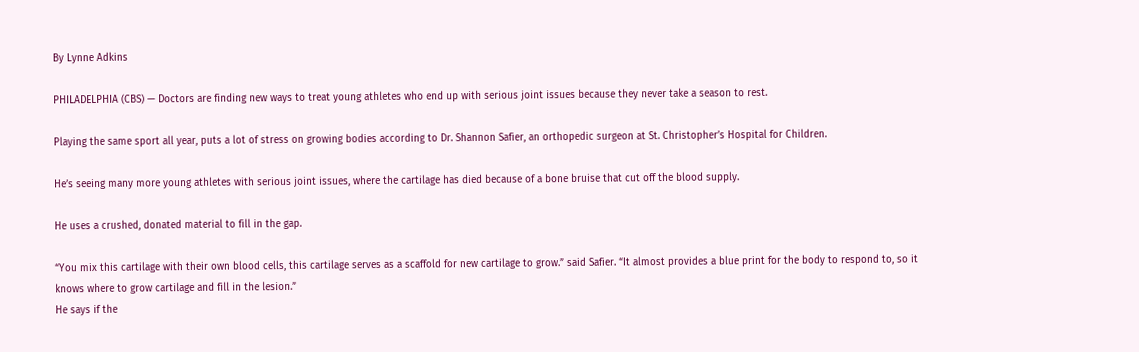By Lynne Adkins

PHILADELPHIA (CBS) — Doctors are finding new ways to treat young athletes who end up with serious joint issues because they never take a season to rest.

Playing the same sport all year, puts a lot of stress on growing bodies according to Dr. Shannon Safier, an orthopedic surgeon at St. Christopher’s Hospital for Children.

He’s seeing many more young athletes with serious joint issues, where the cartilage has died because of a bone bruise that cut off the blood supply.

He uses a crushed, donated material to fill in the gap.

“You mix this cartilage with their own blood cells, this cartilage serves as a scaffold for new cartilage to grow.” said Safier. “It almost provides a blue print for the body to respond to, so it knows where to grow cartilage and fill in the lesion.”
He says if the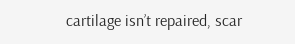cartilage isn’t repaired, scar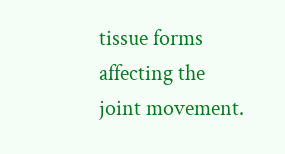tissue forms affecting the joint movement.